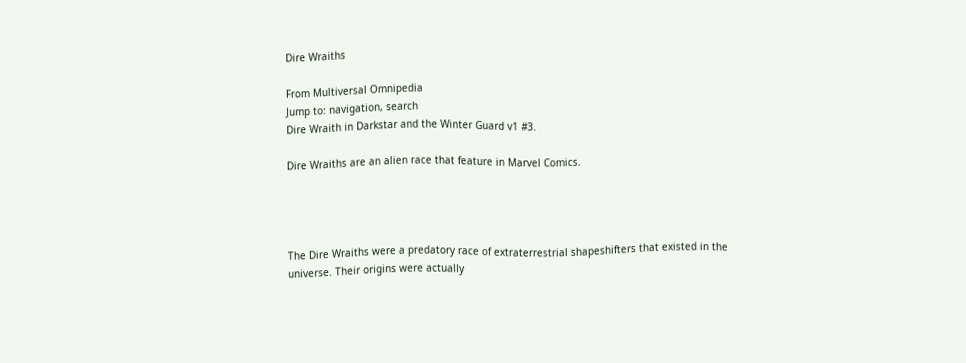Dire Wraiths

From Multiversal Omnipedia
Jump to: navigation, search
Dire Wraith in Darkstar and the Winter Guard v1 #3.

Dire Wraiths are an alien race that feature in Marvel Comics.




The Dire Wraiths were a predatory race of extraterrestrial shapeshifters that existed in the universe. Their origins were actually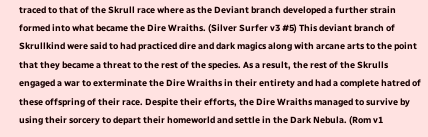traced to that of the Skrull race where as the Deviant branch developed a further strain formed into what became the Dire Wraiths. (Silver Surfer v3 #5) This deviant branch of Skrullkind were said to had practiced dire and dark magics along with arcane arts to the point that they became a threat to the rest of the species. As a result, the rest of the Skrulls engaged a war to exterminate the Dire Wraiths in their entirety and had a complete hatred of these offspring of their race. Despite their efforts, the Dire Wraiths managed to survive by using their sorcery to depart their homeworld and settle in the Dark Nebula. (Rom v1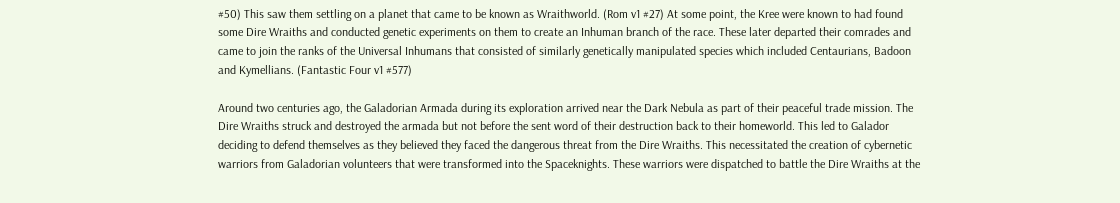#50) This saw them settling on a planet that came to be known as Wraithworld. (Rom v1 #27) At some point, the Kree were known to had found some Dire Wraiths and conducted genetic experiments on them to create an Inhuman branch of the race. These later departed their comrades and came to join the ranks of the Universal Inhumans that consisted of similarly genetically manipulated species which included Centaurians, Badoon and Kymellians. (Fantastic Four v1 #577)

Around two centuries ago, the Galadorian Armada during its exploration arrived near the Dark Nebula as part of their peaceful trade mission. The Dire Wraiths struck and destroyed the armada but not before the sent word of their destruction back to their homeworld. This led to Galador deciding to defend themselves as they believed they faced the dangerous threat from the Dire Wraiths. This necessitated the creation of cybernetic warriors from Galadorian volunteers that were transformed into the Spaceknights. These warriors were dispatched to battle the Dire Wraiths at the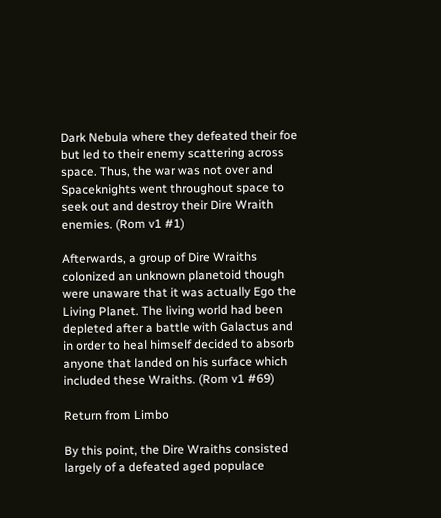Dark Nebula where they defeated their foe but led to their enemy scattering across space. Thus, the war was not over and Spaceknights went throughout space to seek out and destroy their Dire Wraith enemies. (Rom v1 #1)

Afterwards, a group of Dire Wraiths colonized an unknown planetoid though were unaware that it was actually Ego the Living Planet. The living world had been depleted after a battle with Galactus and in order to heal himself decided to absorb anyone that landed on his surface which included these Wraiths. (Rom v1 #69)

Return from Limbo

By this point, the Dire Wraiths consisted largely of a defeated aged populace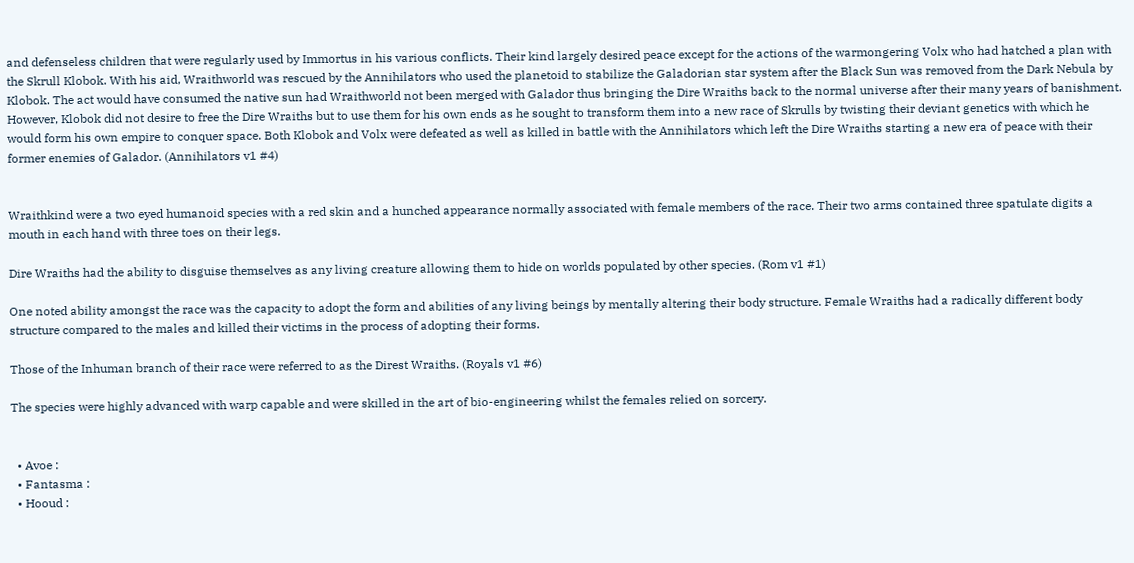and defenseless children that were regularly used by Immortus in his various conflicts. Their kind largely desired peace except for the actions of the warmongering Volx who had hatched a plan with the Skrull Klobok. With his aid, Wraithworld was rescued by the Annihilators who used the planetoid to stabilize the Galadorian star system after the Black Sun was removed from the Dark Nebula by Klobok. The act would have consumed the native sun had Wraithworld not been merged with Galador thus bringing the Dire Wraiths back to the normal universe after their many years of banishment. However, Klobok did not desire to free the Dire Wraiths but to use them for his own ends as he sought to transform them into a new race of Skrulls by twisting their deviant genetics with which he would form his own empire to conquer space. Both Klobok and Volx were defeated as well as killed in battle with the Annihilators which left the Dire Wraiths starting a new era of peace with their former enemies of Galador. (Annihilators v1 #4)


Wraithkind were a two eyed humanoid species with a red skin and a hunched appearance normally associated with female members of the race. Their two arms contained three spatulate digits a mouth in each hand with three toes on their legs.

Dire Wraiths had the ability to disguise themselves as any living creature allowing them to hide on worlds populated by other species. (Rom v1 #1)

One noted ability amongst the race was the capacity to adopt the form and abilities of any living beings by mentally altering their body structure. Female Wraiths had a radically different body structure compared to the males and killed their victims in the process of adopting their forms.

Those of the Inhuman branch of their race were referred to as the Direst Wraiths. (Royals v1 #6)

The species were highly advanced with warp capable and were skilled in the art of bio-engineering whilst the females relied on sorcery.


  • Avoe :
  • Fantasma :
  • Hooud :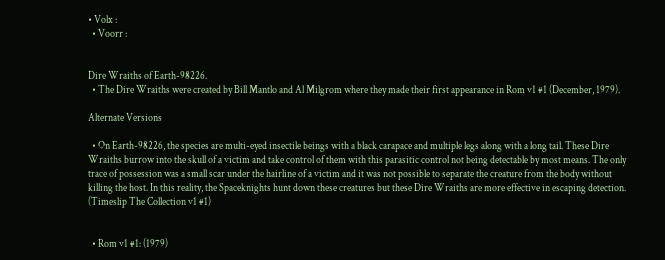• Volx :
  • Voorr :


Dire Wraiths of Earth-98226.
  • The Dire Wraiths were created by Bill Mantlo and Al Milgrom where they made their first appearance in Rom v1 #1 (December, 1979).

Alternate Versions

  • On Earth-98226, the species are multi-eyed insectile beings with a black carapace and multiple legs along with a long tail. These Dire Wraiths burrow into the skull of a victim and take control of them with this parasitic control not being detectable by most means. The only trace of possession was a small scar under the hairline of a victim and it was not possible to separate the creature from the body without killing the host. In this reality, the Spaceknights hunt down these creatures but these Dire Wraiths are more effective in escaping detection. (Timeslip The Collection v1 #1)


  • Rom v1 #1: (1979)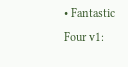• Fantastic Four v1: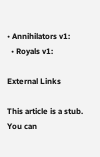• Annihilators v1:
  • Royals v1:

External Links

This article is a stub. You can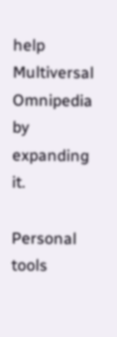help Multiversal Omnipedia by expanding it.

Personal tools